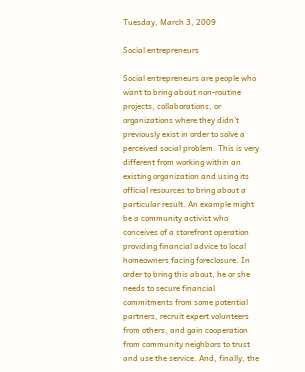Tuesday, March 3, 2009

Social entrepreneurs

Social entrepreneurs are people who want to bring about non-routine projects, collaborations, or organizations where they didn't previously exist in order to solve a perceived social problem. This is very different from working within an existing organization and using its official resources to bring about a particular result. An example might be a community activist who conceives of a storefront operation providing financial advice to local homeowners facing foreclosure. In order to bring this about, he or she needs to secure financial commitments from some potential partners, recruit expert volunteers from others, and gain cooperation from community neighbors to trust and use the service. And, finally, the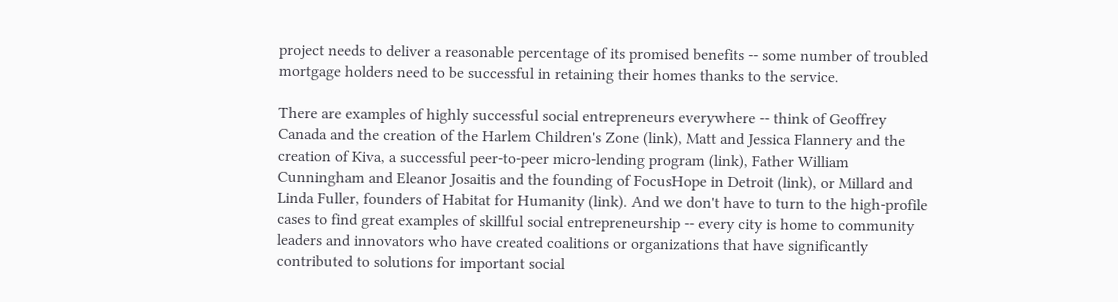project needs to deliver a reasonable percentage of its promised benefits -- some number of troubled mortgage holders need to be successful in retaining their homes thanks to the service.

There are examples of highly successful social entrepreneurs everywhere -- think of Geoffrey Canada and the creation of the Harlem Children's Zone (link), Matt and Jessica Flannery and the creation of Kiva, a successful peer-to-peer micro-lending program (link), Father William Cunningham and Eleanor Josaitis and the founding of FocusHope in Detroit (link), or Millard and Linda Fuller, founders of Habitat for Humanity (link). And we don't have to turn to the high-profile cases to find great examples of skillful social entrepreneurship -- every city is home to community leaders and innovators who have created coalitions or organizations that have significantly contributed to solutions for important social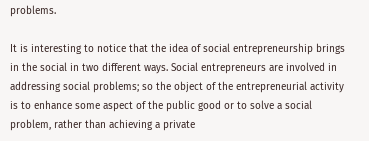problems.

It is interesting to notice that the idea of social entrepreneurship brings in the social in two different ways. Social entrepreneurs are involved in addressing social problems; so the object of the entrepreneurial activity is to enhance some aspect of the public good or to solve a social problem, rather than achieving a private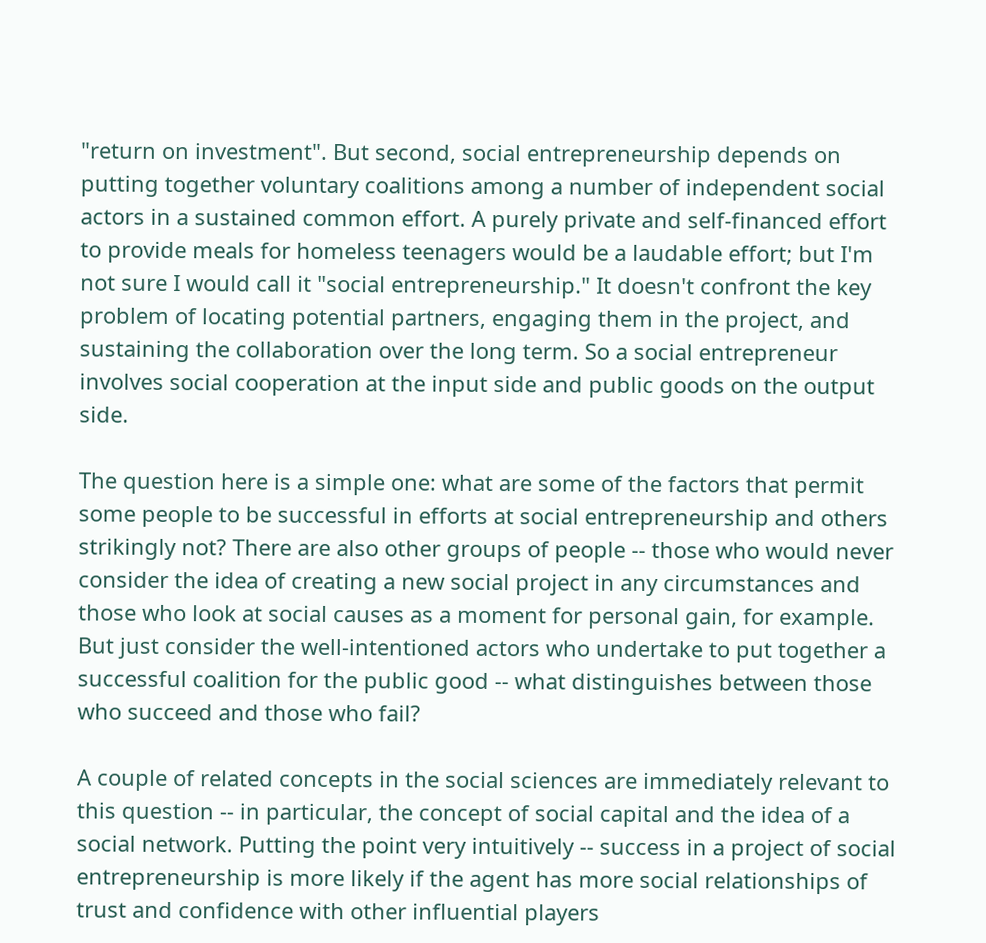"return on investment". But second, social entrepreneurship depends on putting together voluntary coalitions among a number of independent social actors in a sustained common effort. A purely private and self-financed effort to provide meals for homeless teenagers would be a laudable effort; but I'm not sure I would call it "social entrepreneurship." It doesn't confront the key problem of locating potential partners, engaging them in the project, and sustaining the collaboration over the long term. So a social entrepreneur involves social cooperation at the input side and public goods on the output side.

The question here is a simple one: what are some of the factors that permit some people to be successful in efforts at social entrepreneurship and others strikingly not? There are also other groups of people -- those who would never consider the idea of creating a new social project in any circumstances and those who look at social causes as a moment for personal gain, for example. But just consider the well-intentioned actors who undertake to put together a successful coalition for the public good -- what distinguishes between those who succeed and those who fail?

A couple of related concepts in the social sciences are immediately relevant to this question -- in particular, the concept of social capital and the idea of a social network. Putting the point very intuitively -- success in a project of social entrepreneurship is more likely if the agent has more social relationships of trust and confidence with other influential players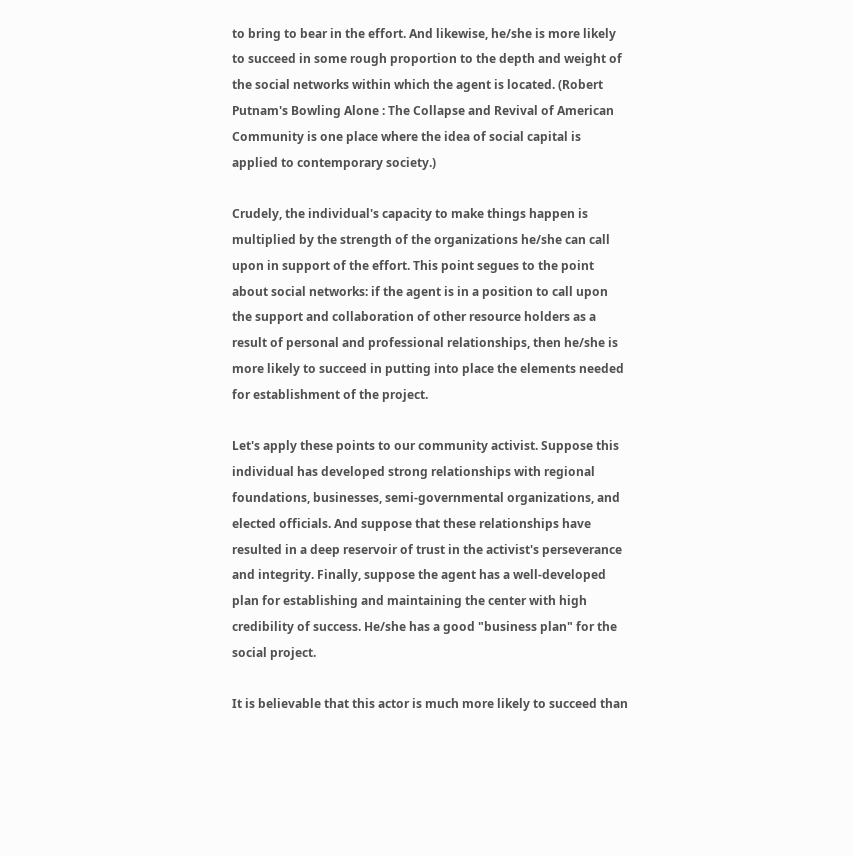to bring to bear in the effort. And likewise, he/she is more likely to succeed in some rough proportion to the depth and weight of the social networks within which the agent is located. (Robert Putnam's Bowling Alone : The Collapse and Revival of American Community is one place where the idea of social capital is applied to contemporary society.)

Crudely, the individual's capacity to make things happen is multiplied by the strength of the organizations he/she can call upon in support of the effort. This point segues to the point about social networks: if the agent is in a position to call upon the support and collaboration of other resource holders as a result of personal and professional relationships, then he/she is more likely to succeed in putting into place the elements needed for establishment of the project.

Let's apply these points to our community activist. Suppose this individual has developed strong relationships with regional foundations, businesses, semi-governmental organizations, and elected officials. And suppose that these relationships have resulted in a deep reservoir of trust in the activist's perseverance and integrity. Finally, suppose the agent has a well-developed plan for establishing and maintaining the center with high credibility of success. He/she has a good "business plan" for the social project.

It is believable that this actor is much more likely to succeed than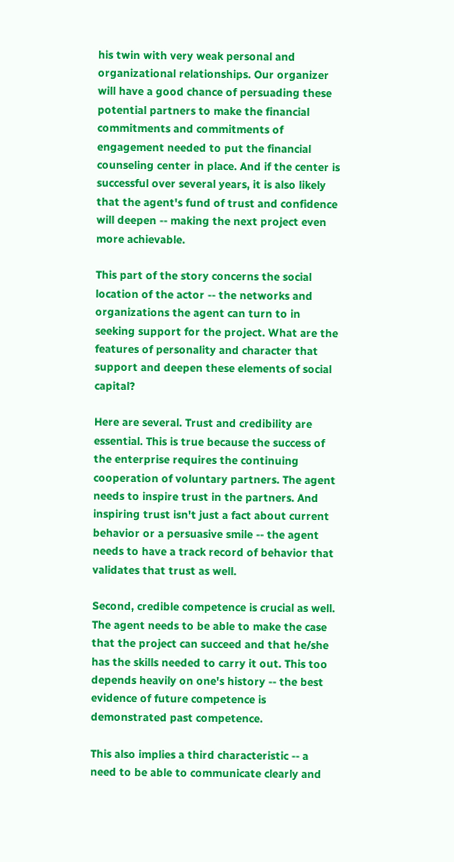his twin with very weak personal and organizational relationships. Our organizer will have a good chance of persuading these potential partners to make the financial commitments and commitments of engagement needed to put the financial counseling center in place. And if the center is successful over several years, it is also likely that the agent's fund of trust and confidence will deepen -- making the next project even more achievable.

This part of the story concerns the social location of the actor -- the networks and organizations the agent can turn to in seeking support for the project. What are the features of personality and character that support and deepen these elements of social capital?

Here are several. Trust and credibility are essential. This is true because the success of the enterprise requires the continuing cooperation of voluntary partners. The agent needs to inspire trust in the partners. And inspiring trust isn't just a fact about current behavior or a persuasive smile -- the agent needs to have a track record of behavior that validates that trust as well.

Second, credible competence is crucial as well. The agent needs to be able to make the case that the project can succeed and that he/she has the skills needed to carry it out. This too depends heavily on one's history -- the best evidence of future competence is demonstrated past competence.

This also implies a third characteristic -- a need to be able to communicate clearly and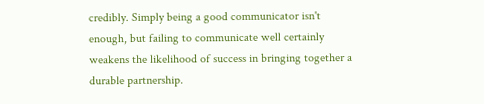credibly. Simply being a good communicator isn't enough, but failing to communicate well certainly weakens the likelihood of success in bringing together a durable partnership.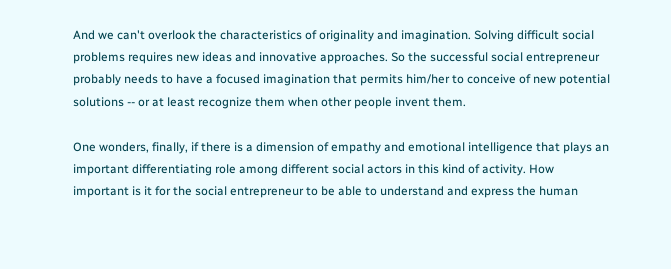And we can't overlook the characteristics of originality and imagination. Solving difficult social problems requires new ideas and innovative approaches. So the successful social entrepreneur probably needs to have a focused imagination that permits him/her to conceive of new potential solutions -- or at least recognize them when other people invent them.

One wonders, finally, if there is a dimension of empathy and emotional intelligence that plays an important differentiating role among different social actors in this kind of activity. How important is it for the social entrepreneur to be able to understand and express the human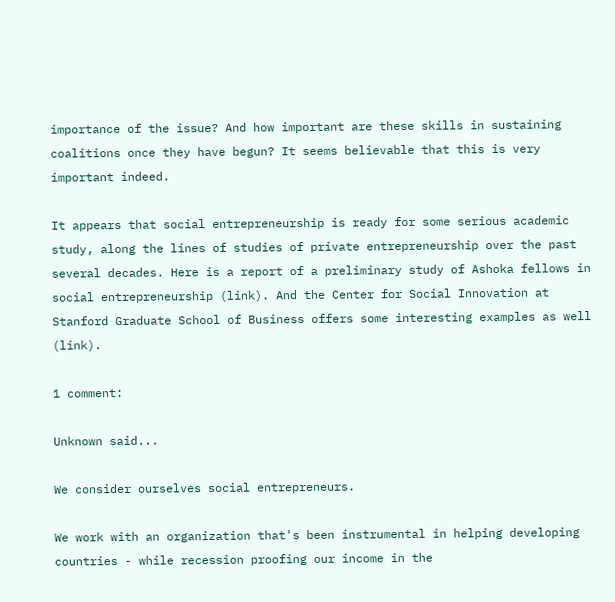importance of the issue? And how important are these skills in sustaining coalitions once they have begun? It seems believable that this is very important indeed.

It appears that social entrepreneurship is ready for some serious academic study, along the lines of studies of private entrepreneurship over the past several decades. Here is a report of a preliminary study of Ashoka fellows in social entrepreneurship (link). And the Center for Social Innovation at Stanford Graduate School of Business offers some interesting examples as well (link).

1 comment:

Unknown said...

We consider ourselves social entrepreneurs.

We work with an organization that's been instrumental in helping developing countries - while recession proofing our income in the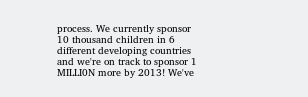process. We currently sponsor 10 thousand children in 6 different developing countries and we're on track to sponsor 1 MILLI0N more by 2013! We've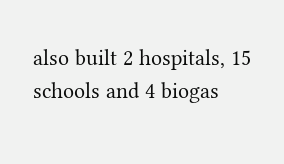also built 2 hospitals, 15 schools and 4 biogas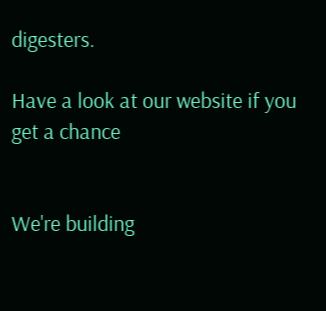digesters.

Have a look at our website if you get a chance


We're building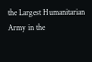the Largest Humanitarian Army in the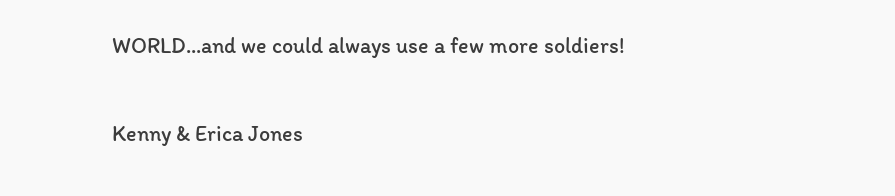WORLD...and we could always use a few more soldiers!

Kenny & Erica Jones